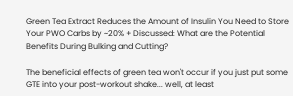Green Tea Extract Reduces the Amount of Insulin You Need to Store Your PWO Carbs by ~20% + Discussed: What are the Potential Benefits During Bulking and Cutting?

The beneficial effects of green tea won't occur if you just put some GTE into your post-workout shake... well, at least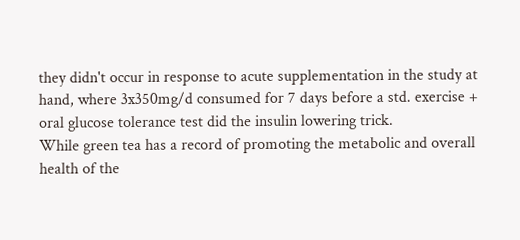they didn't occur in response to acute supplementation in the study at hand, where 3x350mg/d consumed for 7 days before a std. exercise + oral glucose tolerance test did the insulin lowering trick.
While green tea has a record of promoting the metabolic and overall health of the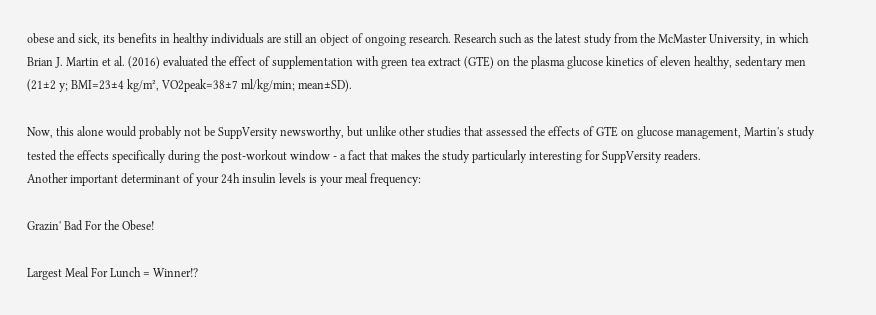obese and sick, its benefits in healthy individuals are still an object of ongoing research. Research such as the latest study from the McMaster University, in which Brian J. Martin et al. (2016) evaluated the effect of supplementation with green tea extract (GTE) on the plasma glucose kinetics of eleven healthy, sedentary men (21±2 y; BMI=23±4 kg/m², VO2peak=38±7 ml/kg/min; mean±SD).

Now, this alone would probably not be SuppVersity newsworthy, but unlike other studies that assessed the effects of GTE on glucose management, Martin's study tested the effects specifically during the post-workout window - a fact that makes the study particularly interesting for SuppVersity readers.
Another important determinant of your 24h insulin levels is your meal frequency:

Grazin' Bad For the Obese!

Largest Meal For Lunch = Winner!?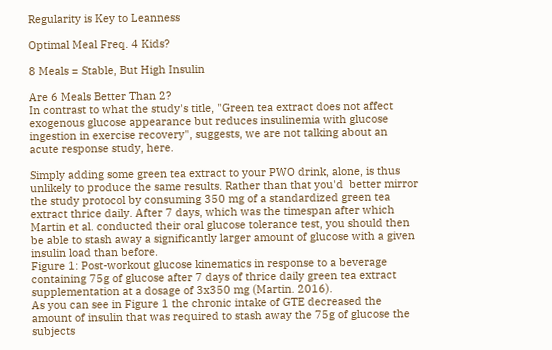Regularity is Key to Leanness

Optimal Meal Freq. 4 Kids?

8 Meals = Stable, But High Insulin

Are 6 Meals Better Than 2?
In contrast to what the study's title, "Green tea extract does not affect exogenous glucose appearance but reduces insulinemia with glucose ingestion in exercise recovery", suggests, we are not talking about an acute response study, here.

Simply adding some green tea extract to your PWO drink, alone, is thus unlikely to produce the same results. Rather than that you'd  better mirror the study protocol by consuming 350 mg of a standardized green tea extract thrice daily. After 7 days, which was the timespan after which Martin et al. conducted their oral glucose tolerance test, you should then be able to stash away a significantly larger amount of glucose with a given insulin load than before.
Figure 1: Post-workout glucose kinematics in response to a beverage containing 75g of glucose after 7 days of thrice daily green tea extract supplementation at a dosage of 3x350 mg (Martin. 2016).
As you can see in Figure 1 the chronic intake of GTE decreased the amount of insulin that was required to stash away the 75g of glucose the subjects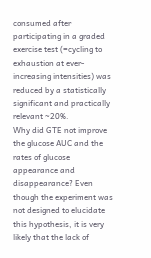consumed after participating in a graded exercise test (=cycling to exhaustion at ever-increasing intensities) was reduced by a statistically significant and practically relevant ~20%.
Why did GTE not improve the glucose AUC and the rates of glucose appearance and disappearance? Even though the experiment was not designed to elucidate this hypothesis, it is very likely that the lack of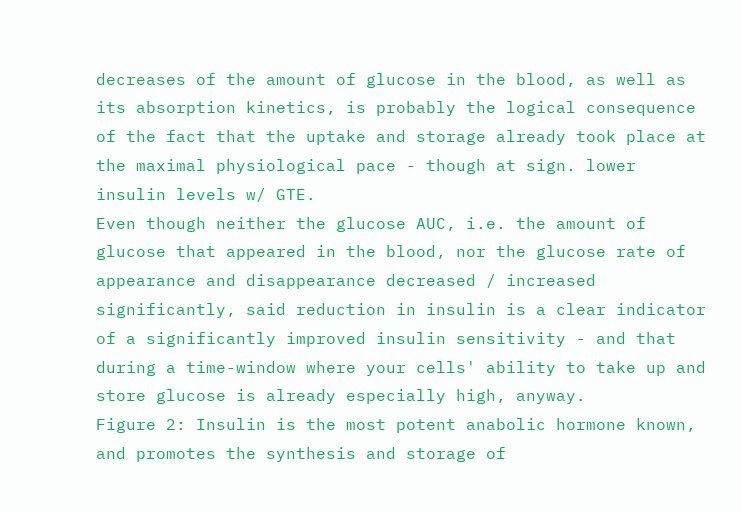decreases of the amount of glucose in the blood, as well as its absorption kinetics, is probably the logical consequence of the fact that the uptake and storage already took place at the maximal physiological pace - though at sign. lower insulin levels w/ GTE.
Even though neither the glucose AUC, i.e. the amount of glucose that appeared in the blood, nor the glucose rate of appearance and disappearance decreased / increased significantly, said reduction in insulin is a clear indicator of a significantly improved insulin sensitivity - and that during a time-window where your cells' ability to take up and store glucose is already especially high, anyway.
Figure 2: Insulin is the most potent anabolic hormone known, and promotes the synthesis and storage of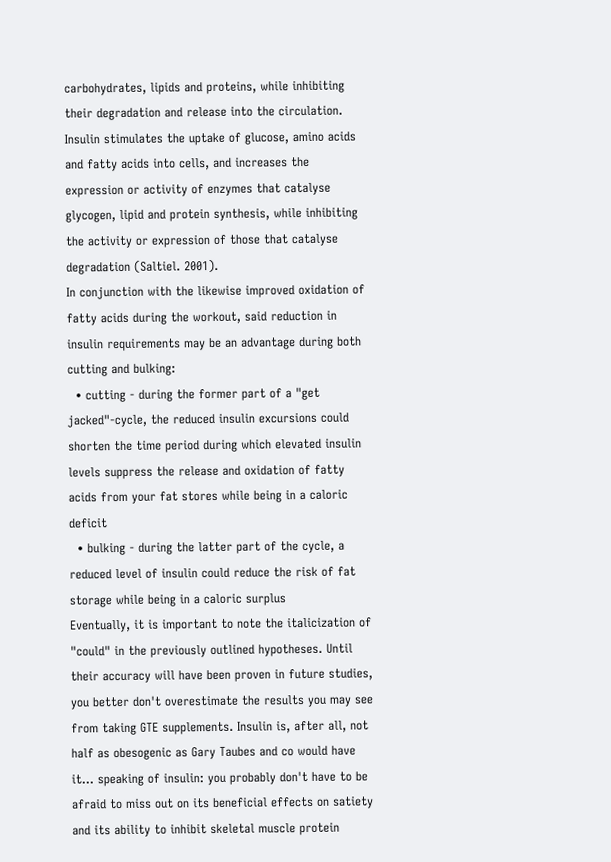carbohydrates, lipids and proteins, while inhibiting their degradation and release into the circulation. Insulin stimulates the uptake of glucose, amino acids and fatty acids into cells, and increases the expression or activity of enzymes that catalyse glycogen, lipid and protein synthesis, while inhibiting the activity or expression of those that catalyse degradation (Saltiel. 2001).
In conjunction with the likewise improved oxidation of fatty acids during the workout, said reduction in insulin requirements may be an advantage during both cutting and bulking:
  • cutting - during the former part of a "get jacked"-cycle, the reduced insulin excursions could shorten the time period during which elevated insulin levels suppress the release and oxidation of fatty acids from your fat stores while being in a caloric deficit
  • bulking - during the latter part of the cycle, a reduced level of insulin could reduce the risk of fat storage while being in a caloric surplus
Eventually, it is important to note the italicization of "could" in the previously outlined hypotheses. Until their accuracy will have been proven in future studies, you better don't overestimate the results you may see from taking GTE supplements. Insulin is, after all, not half as obesogenic as Gary Taubes and co would have it... speaking of insulin: you probably don't have to be afraid to miss out on its beneficial effects on satiety and its ability to inhibit skeletal muscle protein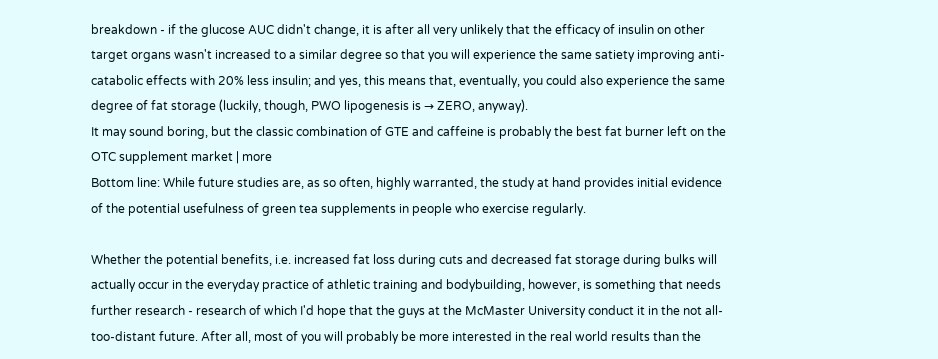breakdown - if the glucose AUC didn't change, it is after all very unlikely that the efficacy of insulin on other target organs wasn't increased to a similar degree so that you will experience the same satiety improving anti-catabolic effects with 20% less insulin; and yes, this means that, eventually, you could also experience the same degree of fat storage (luckily, though, PWO lipogenesis is → ZERO, anyway).
It may sound boring, but the classic combination of GTE and caffeine is probably the best fat burner left on the OTC supplement market | more
Bottom line: While future studies are, as so often, highly warranted, the study at hand provides initial evidence of the potential usefulness of green tea supplements in people who exercise regularly.

Whether the potential benefits, i.e. increased fat loss during cuts and decreased fat storage during bulks will actually occur in the everyday practice of athletic training and bodybuilding, however, is something that needs further research - research of which I'd hope that the guys at the McMaster University conduct it in the not all-too-distant future. After all, most of you will probably be more interested in the real world results than the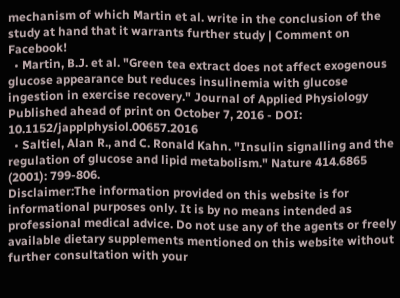mechanism of which Martin et al. write in the conclusion of the study at hand that it warrants further study | Comment on Facebook!
  • Martin, B.J. et al. "Green tea extract does not affect exogenous glucose appearance but reduces insulinemia with glucose ingestion in exercise recovery." Journal of Applied Physiology Published ahead of print on October 7, 2016 - DOI: 10.1152/japplphysiol.00657.2016
  • Saltiel, Alan R., and C. Ronald Kahn. "Insulin signalling and the regulation of glucose and lipid metabolism." Nature 414.6865 (2001): 799-806.
Disclaimer:The information provided on this website is for informational purposes only. It is by no means intended as professional medical advice. Do not use any of the agents or freely available dietary supplements mentioned on this website without further consultation with your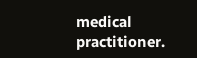medical practitioner.